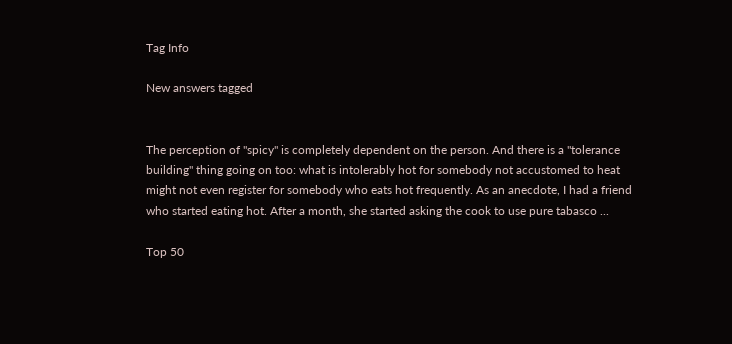Tag Info

New answers tagged


The perception of "spicy" is completely dependent on the person. And there is a "tolerance building" thing going on too: what is intolerably hot for somebody not accustomed to heat might not even register for somebody who eats hot frequently. As an anecdote, I had a friend who started eating hot. After a month, she started asking the cook to use pure tabasco ...

Top 50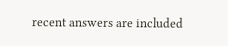recent answers are included